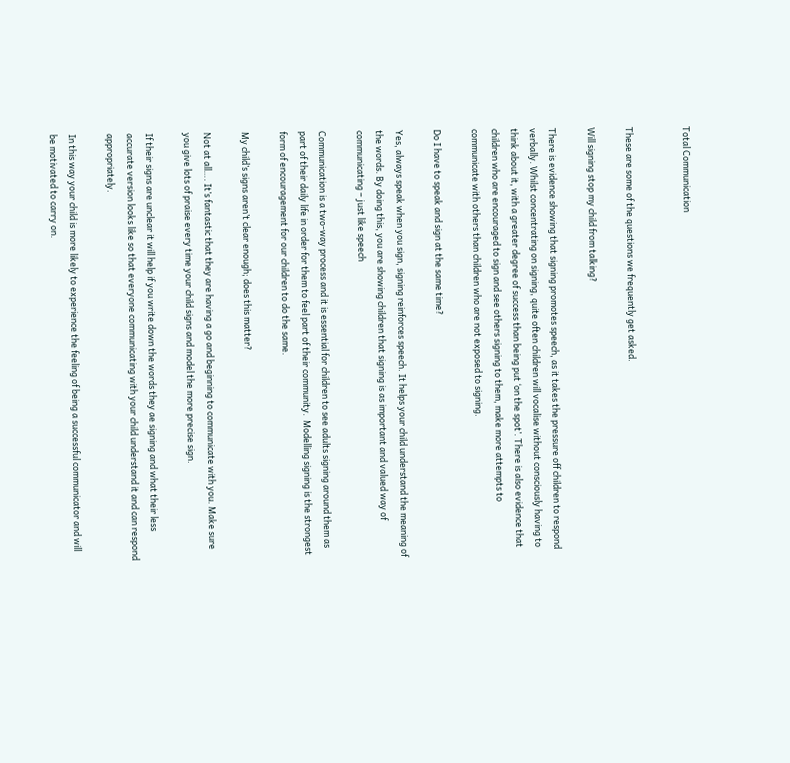Total Communication


These are some of the questions we frequently get asked.

Will signing stop my child from talking?

There is evidence showing that signing promotes speech, as it takes the pressure off children to respond verbally. Whilst concentrating on signing, quite often children will vocalise without consciously having to think about it, with a greater degree of success than being put ‘on the spot’. There is also evidence that children who are encouraged to sign and see others signing to them, make more attempts to communicate with others than children who are not exposed to signing.

Do I have to speak and sign at the same time?

Yes, always speak when you sign, signing reinforces speech. It helps your child understand the meaning of the words. By doing this, you are showing children that signing is as important and valued way of communicating – just like speech

Communication is a two-way process and it is essential for children to see adults signing around them as part of their daily life in order for them to feel part of their community.  Modelling signing is the strongest form of encouragement for our children to do the same.

My child’s signs aren’t clear enough; does this matter?

Not at all…. It’s fantastic that they are having a go and beginning to communicate with you. Make sure you give lots of praise every time your child signs and model the more precise sign.

If their signs are unclear it will help if you write down the words they ae signing and what their less accurate version looks like so that everyone communicating with your child understand it and can respond appropriately.

In this way your child is more likely to experience the feeling of being a successful communicator and will be motivated to carry on.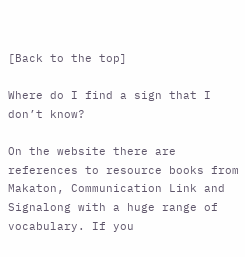[Back to the top]

Where do I find a sign that I don’t know?

On the website there are references to resource books from Makaton, Communication Link and Signalong with a huge range of vocabulary. If you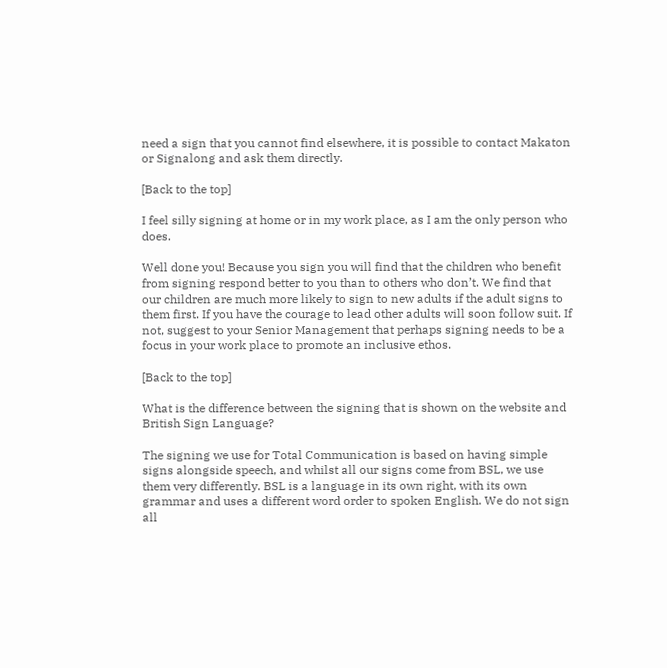need a sign that you cannot find elsewhere, it is possible to contact Makaton or Signalong and ask them directly.

[Back to the top]

I feel silly signing at home or in my work place, as I am the only person who does.

Well done you! Because you sign you will find that the children who benefit from signing respond better to you than to others who don’t. We find that our children are much more likely to sign to new adults if the adult signs to them first. If you have the courage to lead other adults will soon follow suit. If not, suggest to your Senior Management that perhaps signing needs to be a focus in your work place to promote an inclusive ethos.

[Back to the top]

What is the difference between the signing that is shown on the website and British Sign Language?

The signing we use for Total Communication is based on having simple signs alongside speech, and whilst all our signs come from BSL, we use them very differently. BSL is a language in its own right, with its own grammar and uses a different word order to spoken English. We do not sign all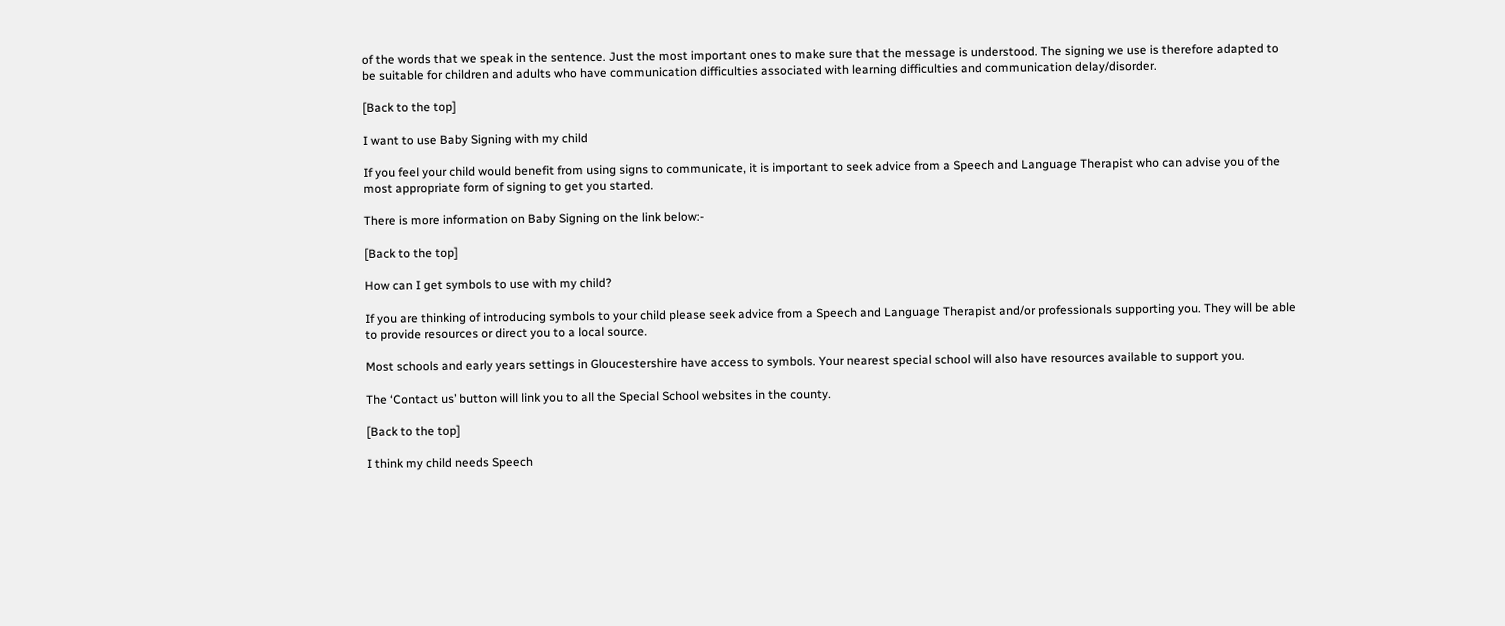of the words that we speak in the sentence. Just the most important ones to make sure that the message is understood. The signing we use is therefore adapted to be suitable for children and adults who have communication difficulties associated with learning difficulties and communication delay/disorder.

[Back to the top]

I want to use Baby Signing with my child

If you feel your child would benefit from using signs to communicate, it is important to seek advice from a Speech and Language Therapist who can advise you of the most appropriate form of signing to get you started.

There is more information on Baby Signing on the link below:-

[Back to the top]

How can I get symbols to use with my child?

If you are thinking of introducing symbols to your child please seek advice from a Speech and Language Therapist and/or professionals supporting you. They will be able to provide resources or direct you to a local source.

Most schools and early years settings in Gloucestershire have access to symbols. Your nearest special school will also have resources available to support you.

The ‘Contact us’ button will link you to all the Special School websites in the county.

[Back to the top]

I think my child needs Speech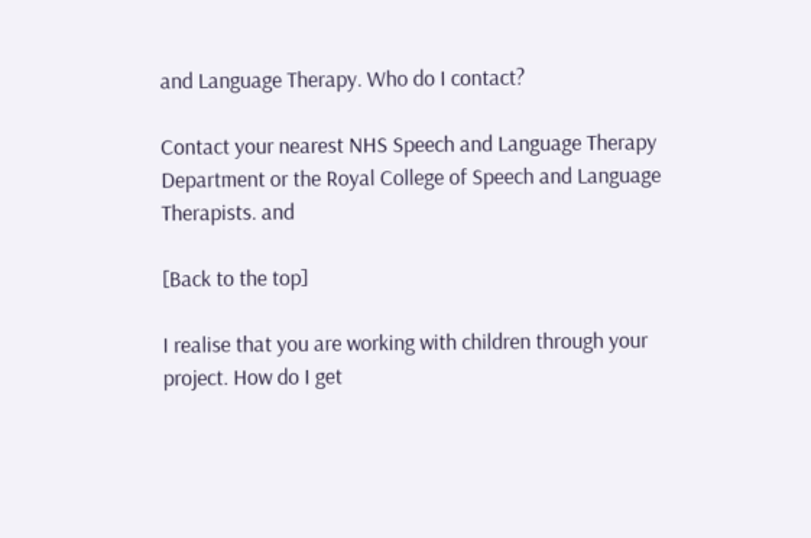and Language Therapy. Who do I contact?

Contact your nearest NHS Speech and Language Therapy Department or the Royal College of Speech and Language Therapists. and

[Back to the top]

I realise that you are working with children through your project. How do I get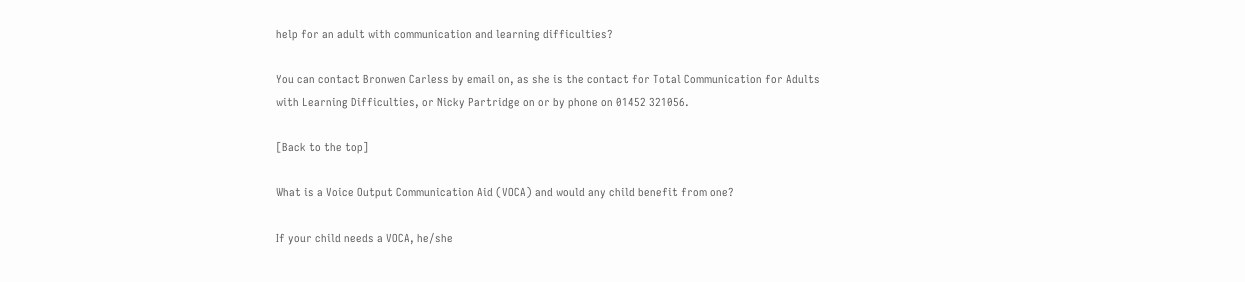help for an adult with communication and learning difficulties?

You can contact Bronwen Carless by email on, as she is the contact for Total Communication for Adults with Learning Difficulties, or Nicky Partridge on or by phone on 01452 321056.

[Back to the top]

What is a Voice Output Communication Aid (VOCA) and would any child benefit from one?

If your child needs a VOCA, he/she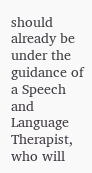should already be under the guidance of a Speech and Language Therapist, who will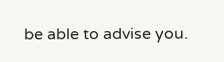be able to advise you.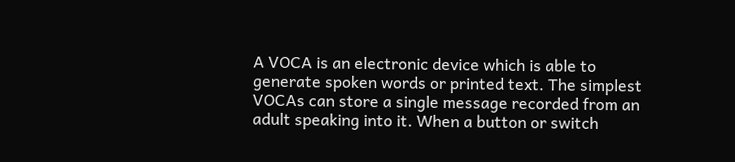A VOCA is an electronic device which is able to generate spoken words or printed text. The simplest VOCAs can store a single message recorded from an adult speaking into it. When a button or switch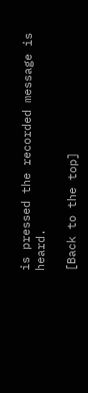is pressed the recorded message is heard.

[Back to the top]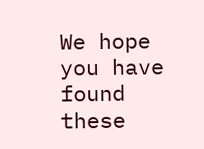We hope you have found these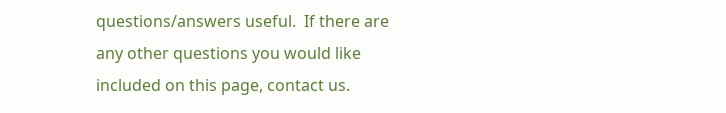questions/answers useful.  If there are any other questions you would like included on this page, contact us.